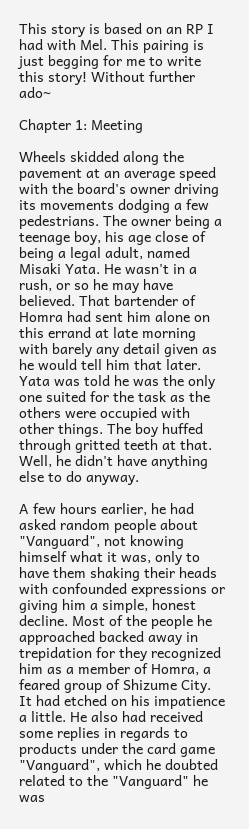This story is based on an RP I had with Mel. This pairing is just begging for me to write this story! Without further ado~

Chapter 1: Meeting

Wheels skidded along the pavement at an average speed with the board's owner driving its movements dodging a few pedestrians. The owner being a teenage boy, his age close of being a legal adult, named Misaki Yata. He wasn't in a rush, or so he may have believed. That bartender of Homra had sent him alone on this errand at late morning with barely any detail given as he would tell him that later. Yata was told he was the only one suited for the task as the others were occupied with other things. The boy huffed through gritted teeth at that. Well, he didn't have anything else to do anyway.

A few hours earlier, he had asked random people about "Vanguard", not knowing himself what it was, only to have them shaking their heads with confounded expressions or giving him a simple, honest decline. Most of the people he approached backed away in trepidation for they recognized him as a member of Homra, a feared group of Shizume City. It had etched on his impatience a little. He also had received some replies in regards to products under the card game "Vanguard", which he doubted related to the "Vanguard" he was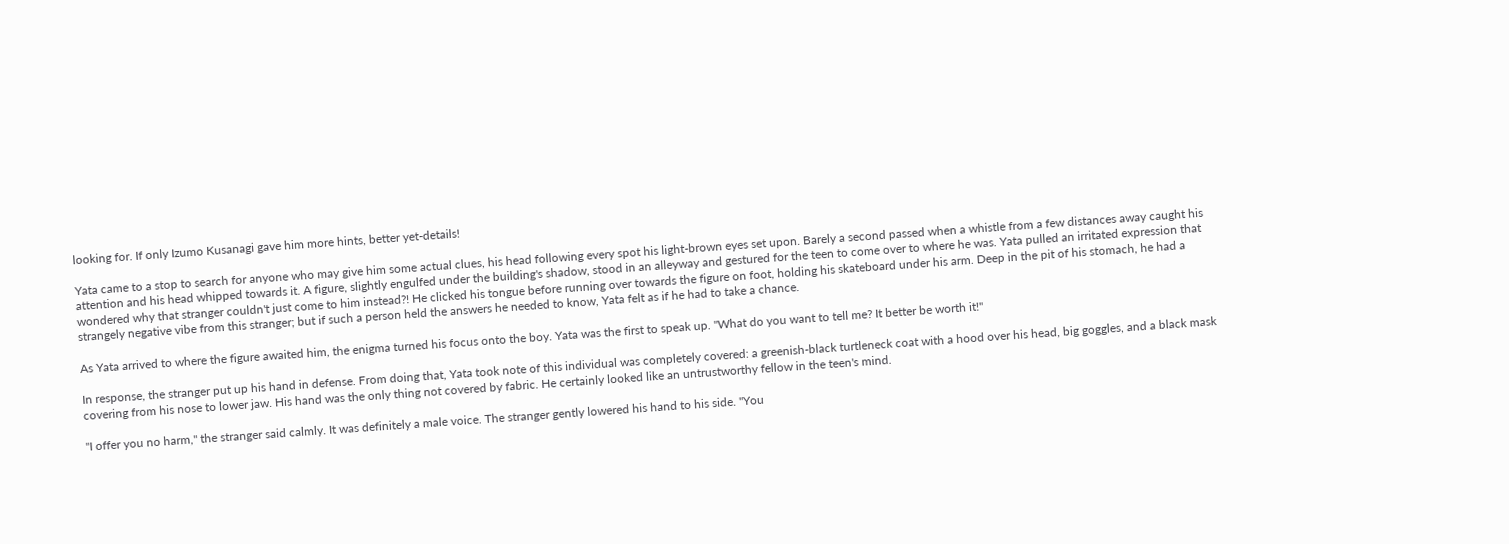looking for. If only Izumo Kusanagi gave him more hints, better yet-details!

Yata came to a stop to search for anyone who may give him some actual clues, his head following every spot his light-brown eyes set upon. Barely a second passed when a whistle from a few distances away caught his attention and his head whipped towards it. A figure, slightly engulfed under the building's shadow, stood in an alleyway and gestured for the teen to come over to where he was. Yata pulled an irritated expression that wondered why that stranger couldn't just come to him instead?! He clicked his tongue before running over towards the figure on foot, holding his skateboard under his arm. Deep in the pit of his stomach, he had a strangely negative vibe from this stranger; but if such a person held the answers he needed to know, Yata felt as if he had to take a chance.

As Yata arrived to where the figure awaited him, the enigma turned his focus onto the boy. Yata was the first to speak up. "What do you want to tell me? It better be worth it!"

In response, the stranger put up his hand in defense. From doing that, Yata took note of this individual was completely covered: a greenish-black turtleneck coat with a hood over his head, big goggles, and a black mask covering from his nose to lower jaw. His hand was the only thing not covered by fabric. He certainly looked like an untrustworthy fellow in the teen's mind.

"I offer you no harm," the stranger said calmly. It was definitely a male voice. The stranger gently lowered his hand to his side. "You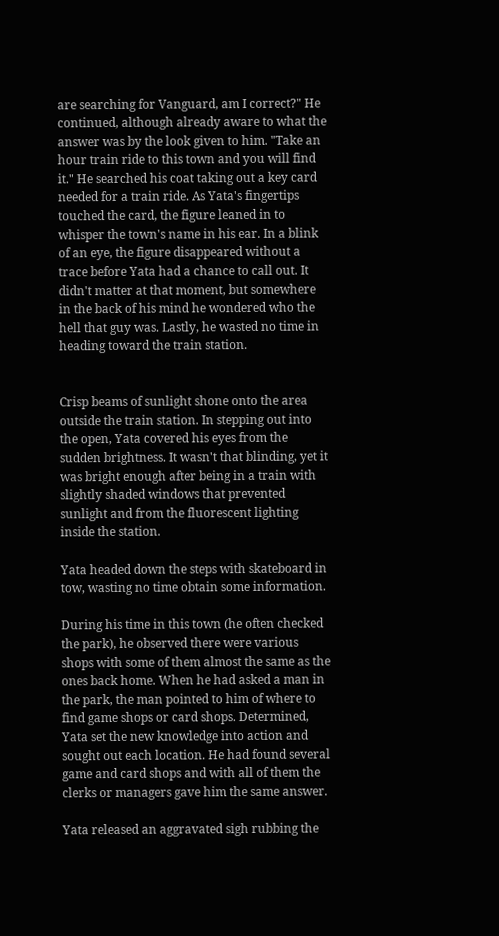are searching for Vanguard, am I correct?" He continued, although already aware to what the answer was by the look given to him. "Take an hour train ride to this town and you will find it." He searched his coat taking out a key card needed for a train ride. As Yata's fingertips touched the card, the figure leaned in to whisper the town's name in his ear. In a blink of an eye, the figure disappeared without a trace before Yata had a chance to call out. It didn't matter at that moment, but somewhere in the back of his mind he wondered who the hell that guy was. Lastly, he wasted no time in heading toward the train station.


Crisp beams of sunlight shone onto the area outside the train station. In stepping out into the open, Yata covered his eyes from the sudden brightness. It wasn't that blinding, yet it was bright enough after being in a train with slightly shaded windows that prevented sunlight and from the fluorescent lighting inside the station.

Yata headed down the steps with skateboard in tow, wasting no time obtain some information.

During his time in this town (he often checked the park), he observed there were various shops with some of them almost the same as the ones back home. When he had asked a man in the park, the man pointed to him of where to find game shops or card shops. Determined, Yata set the new knowledge into action and sought out each location. He had found several game and card shops and with all of them the clerks or managers gave him the same answer.

Yata released an aggravated sigh rubbing the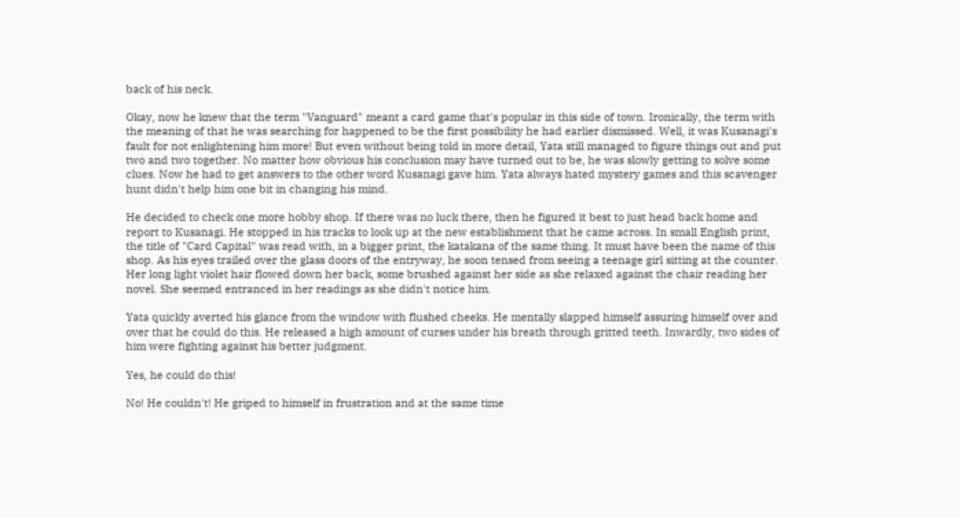back of his neck.

Okay, now he knew that the term "Vanguard" meant a card game that's popular in this side of town. Ironically, the term with the meaning of that he was searching for happened to be the first possibility he had earlier dismissed. Well, it was Kusanagi's fault for not enlightening him more! But even without being told in more detail, Yata still managed to figure things out and put two and two together. No matter how obvious his conclusion may have turned out to be, he was slowly getting to solve some clues. Now he had to get answers to the other word Kusanagi gave him. Yata always hated mystery games and this scavenger hunt didn't help him one bit in changing his mind.

He decided to check one more hobby shop. If there was no luck there, then he figured it best to just head back home and report to Kusanagi. He stopped in his tracks to look up at the new establishment that he came across. In small English print, the title of "Card Capital" was read with, in a bigger print, the katakana of the same thing. It must have been the name of this shop. As his eyes trailed over the glass doors of the entryway, he soon tensed from seeing a teenage girl sitting at the counter. Her long light violet hair flowed down her back, some brushed against her side as she relaxed against the chair reading her novel. She seemed entranced in her readings as she didn't notice him.

Yata quickly averted his glance from the window with flushed cheeks. He mentally slapped himself assuring himself over and over that he could do this. He released a high amount of curses under his breath through gritted teeth. Inwardly, two sides of him were fighting against his better judgment.

Yes, he could do this!

No! He couldn't! He griped to himself in frustration and at the same time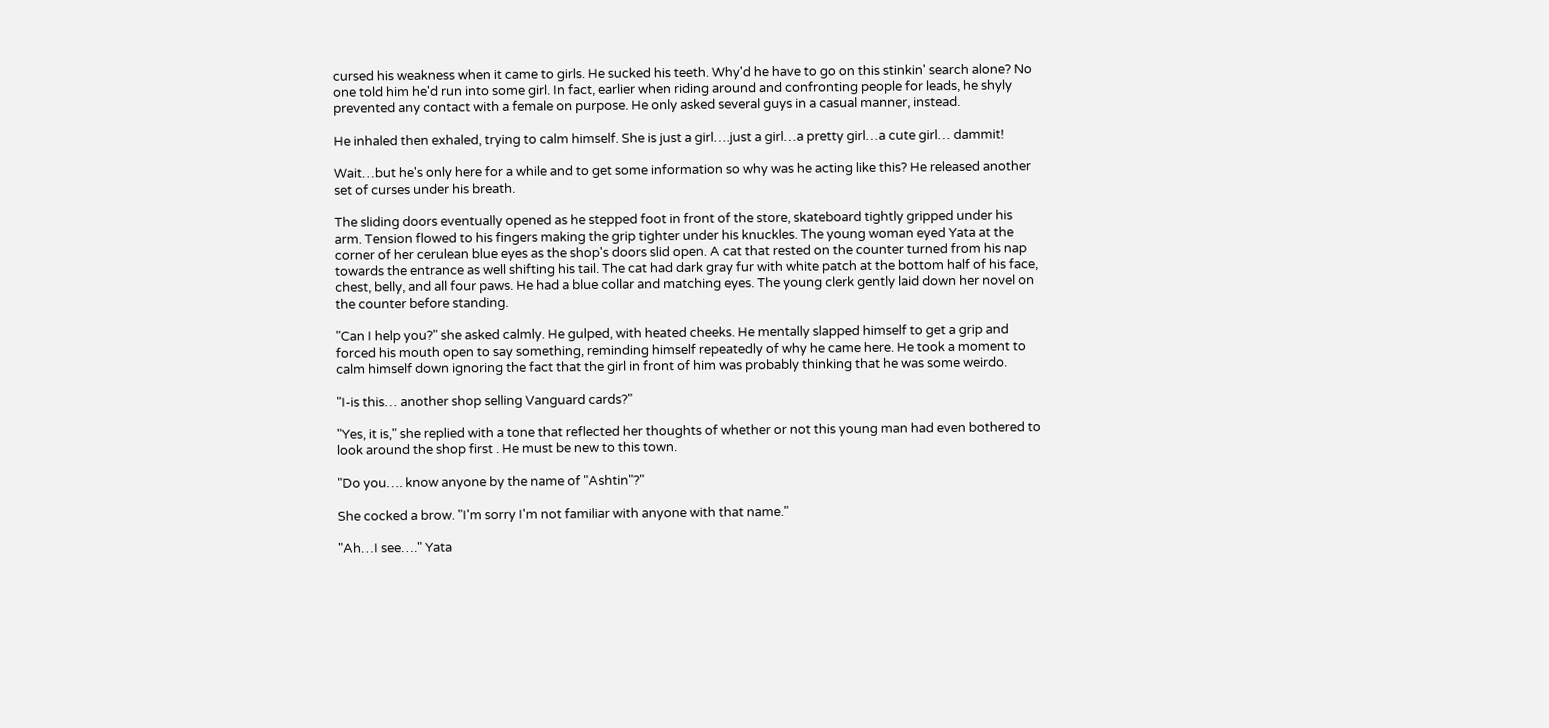cursed his weakness when it came to girls. He sucked his teeth. Why'd he have to go on this stinkin' search alone? No one told him he'd run into some girl. In fact, earlier when riding around and confronting people for leads, he shyly prevented any contact with a female on purpose. He only asked several guys in a casual manner, instead.

He inhaled then exhaled, trying to calm himself. She is just a girl….just a girl…a pretty girl…a cute girl… dammit!

Wait…but he's only here for a while and to get some information so why was he acting like this? He released another set of curses under his breath.

The sliding doors eventually opened as he stepped foot in front of the store, skateboard tightly gripped under his arm. Tension flowed to his fingers making the grip tighter under his knuckles. The young woman eyed Yata at the corner of her cerulean blue eyes as the shop's doors slid open. A cat that rested on the counter turned from his nap towards the entrance as well shifting his tail. The cat had dark gray fur with white patch at the bottom half of his face, chest, belly, and all four paws. He had a blue collar and matching eyes. The young clerk gently laid down her novel on the counter before standing.

"Can I help you?" she asked calmly. He gulped, with heated cheeks. He mentally slapped himself to get a grip and forced his mouth open to say something, reminding himself repeatedly of why he came here. He took a moment to calm himself down ignoring the fact that the girl in front of him was probably thinking that he was some weirdo.

"I-is this… another shop selling Vanguard cards?"

"Yes, it is," she replied with a tone that reflected her thoughts of whether or not this young man had even bothered to look around the shop first . He must be new to this town.

"Do you…. know anyone by the name of "Ashtin"?"

She cocked a brow. "I'm sorry I'm not familiar with anyone with that name."

"Ah…I see…." Yata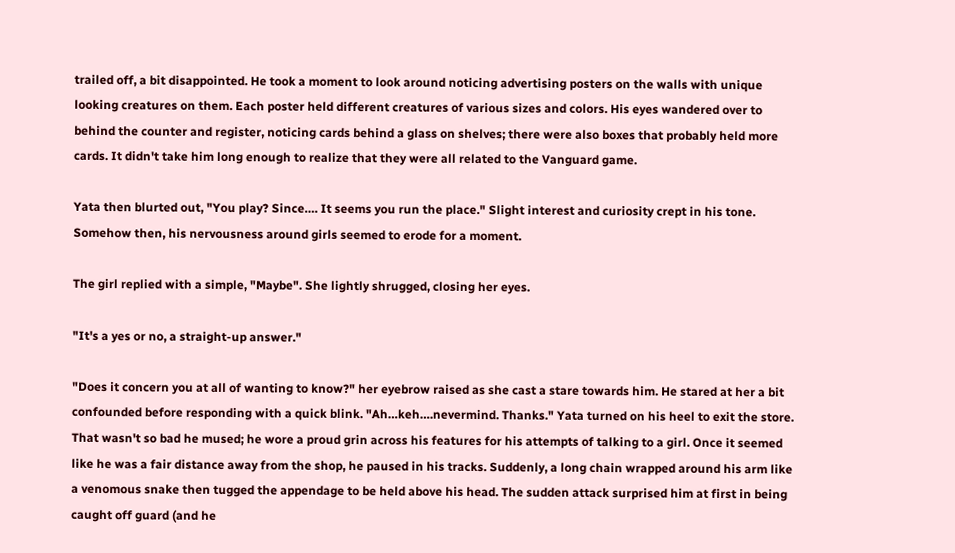trailed off, a bit disappointed. He took a moment to look around noticing advertising posters on the walls with unique looking creatures on them. Each poster held different creatures of various sizes and colors. His eyes wandered over to behind the counter and register, noticing cards behind a glass on shelves; there were also boxes that probably held more cards. It didn't take him long enough to realize that they were all related to the Vanguard game.

Yata then blurted out, "You play? Since…. It seems you run the place." Slight interest and curiosity crept in his tone. Somehow then, his nervousness around girls seemed to erode for a moment.

The girl replied with a simple, "Maybe". She lightly shrugged, closing her eyes.

"It's a yes or no, a straight-up answer."

"Does it concern you at all of wanting to know?" her eyebrow raised as she cast a stare towards him. He stared at her a bit confounded before responding with a quick blink. "Ah…keh….nevermind. Thanks." Yata turned on his heel to exit the store. That wasn't so bad he mused; he wore a proud grin across his features for his attempts of talking to a girl. Once it seemed like he was a fair distance away from the shop, he paused in his tracks. Suddenly, a long chain wrapped around his arm like a venomous snake then tugged the appendage to be held above his head. The sudden attack surprised him at first in being caught off guard (and he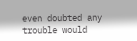even doubted any trouble would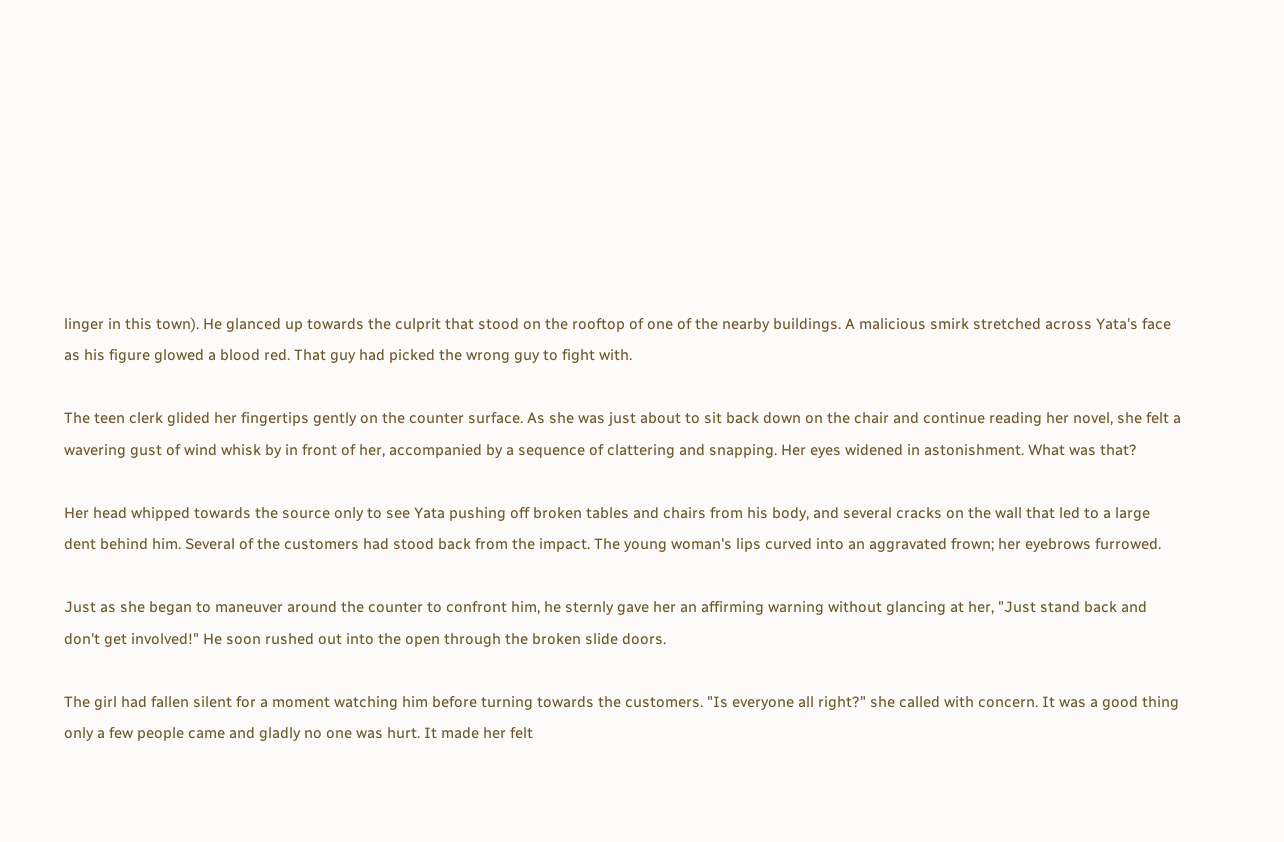linger in this town). He glanced up towards the culprit that stood on the rooftop of one of the nearby buildings. A malicious smirk stretched across Yata's face as his figure glowed a blood red. That guy had picked the wrong guy to fight with.

The teen clerk glided her fingertips gently on the counter surface. As she was just about to sit back down on the chair and continue reading her novel, she felt a wavering gust of wind whisk by in front of her, accompanied by a sequence of clattering and snapping. Her eyes widened in astonishment. What was that?

Her head whipped towards the source only to see Yata pushing off broken tables and chairs from his body, and several cracks on the wall that led to a large dent behind him. Several of the customers had stood back from the impact. The young woman's lips curved into an aggravated frown; her eyebrows furrowed.

Just as she began to maneuver around the counter to confront him, he sternly gave her an affirming warning without glancing at her, "Just stand back and don't get involved!" He soon rushed out into the open through the broken slide doors.

The girl had fallen silent for a moment watching him before turning towards the customers. "Is everyone all right?" she called with concern. It was a good thing only a few people came and gladly no one was hurt. It made her felt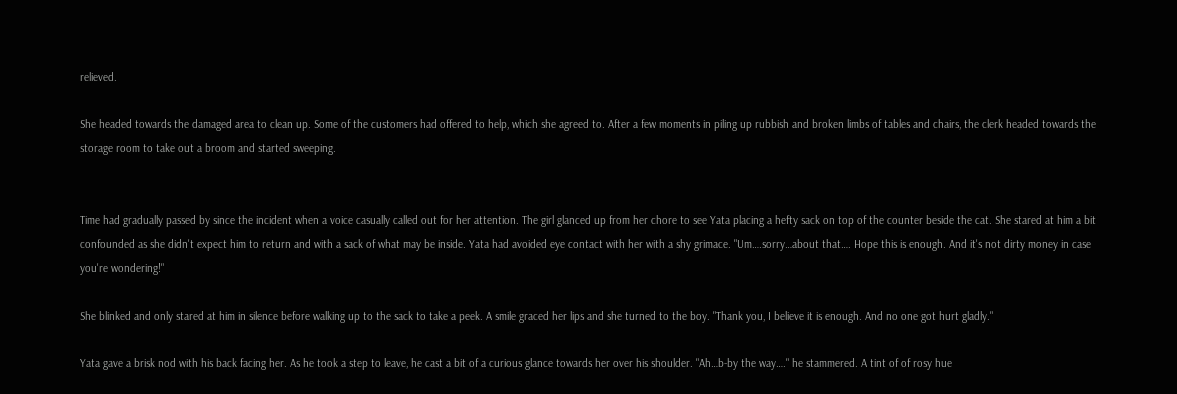relieved.

She headed towards the damaged area to clean up. Some of the customers had offered to help, which she agreed to. After a few moments in piling up rubbish and broken limbs of tables and chairs, the clerk headed towards the storage room to take out a broom and started sweeping.


Time had gradually passed by since the incident when a voice casually called out for her attention. The girl glanced up from her chore to see Yata placing a hefty sack on top of the counter beside the cat. She stared at him a bit confounded as she didn't expect him to return and with a sack of what may be inside. Yata had avoided eye contact with her with a shy grimace. "Um….sorry…about that…. Hope this is enough. And it's not dirty money in case you're wondering!"

She blinked and only stared at him in silence before walking up to the sack to take a peek. A smile graced her lips and she turned to the boy. "Thank you, I believe it is enough. And no one got hurt gladly."

Yata gave a brisk nod with his back facing her. As he took a step to leave, he cast a bit of a curious glance towards her over his shoulder. "Ah…b-by the way…." he stammered. A tint of of rosy hue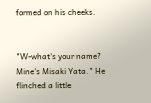formed on his cheeks.


"W-what's your name? Mine's Misaki Yata." He flinched a little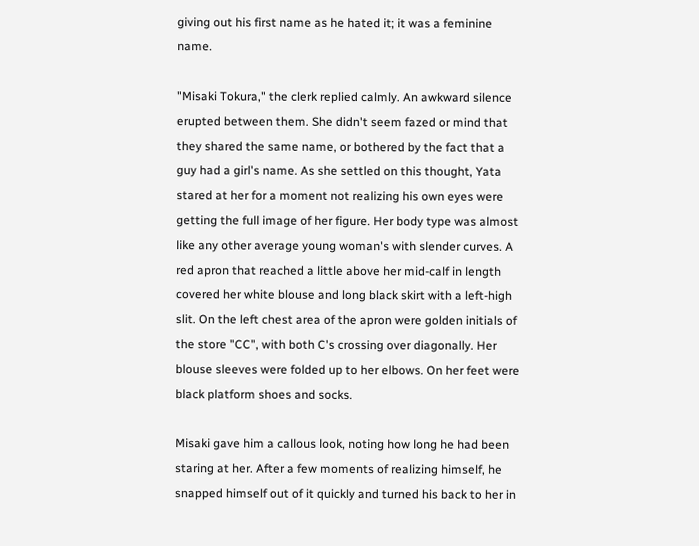giving out his first name as he hated it; it was a feminine name.

"Misaki Tokura," the clerk replied calmly. An awkward silence erupted between them. She didn't seem fazed or mind that they shared the same name, or bothered by the fact that a guy had a girl's name. As she settled on this thought, Yata stared at her for a moment not realizing his own eyes were getting the full image of her figure. Her body type was almost like any other average young woman's with slender curves. A red apron that reached a little above her mid-calf in length covered her white blouse and long black skirt with a left-high slit. On the left chest area of the apron were golden initials of the store "CC", with both C's crossing over diagonally. Her blouse sleeves were folded up to her elbows. On her feet were black platform shoes and socks.

Misaki gave him a callous look, noting how long he had been staring at her. After a few moments of realizing himself, he snapped himself out of it quickly and turned his back to her in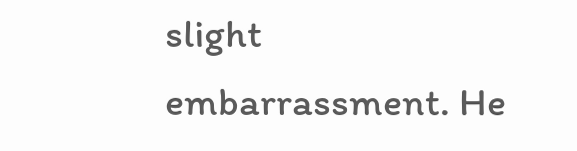slight embarrassment. He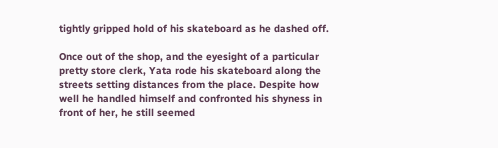tightly gripped hold of his skateboard as he dashed off.

Once out of the shop, and the eyesight of a particular pretty store clerk, Yata rode his skateboard along the streets setting distances from the place. Despite how well he handled himself and confronted his shyness in front of her, he still seemed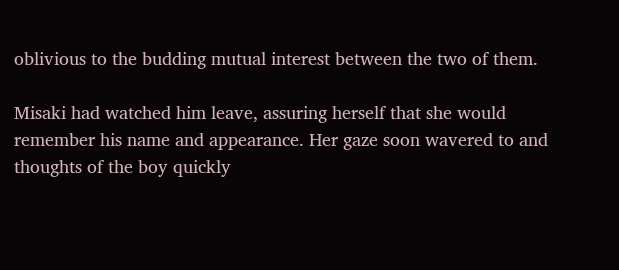oblivious to the budding mutual interest between the two of them.

Misaki had watched him leave, assuring herself that she would remember his name and appearance. Her gaze soon wavered to and thoughts of the boy quickly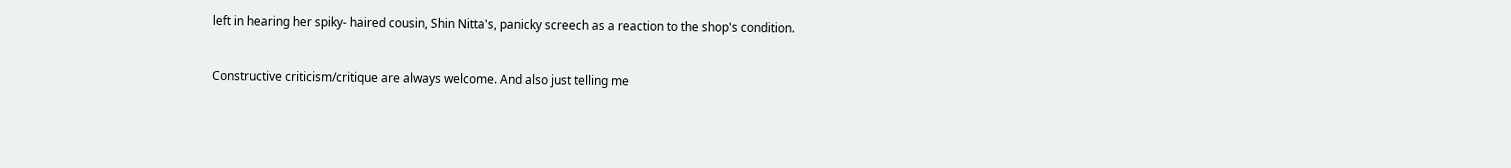left in hearing her spiky- haired cousin, Shin Nitta's, panicky screech as a reaction to the shop's condition.


Constructive criticism/critique are always welcome. And also just telling me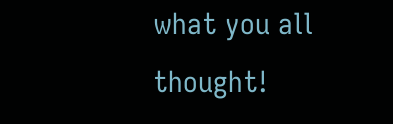what you all thought!